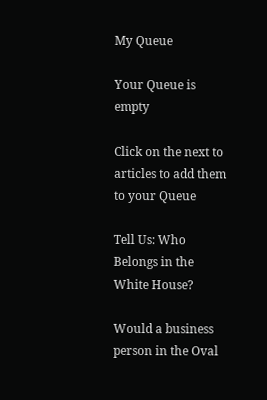My Queue

Your Queue is empty

Click on the next to articles to add them to your Queue

Tell Us: Who Belongs in the White House?

Would a business person in the Oval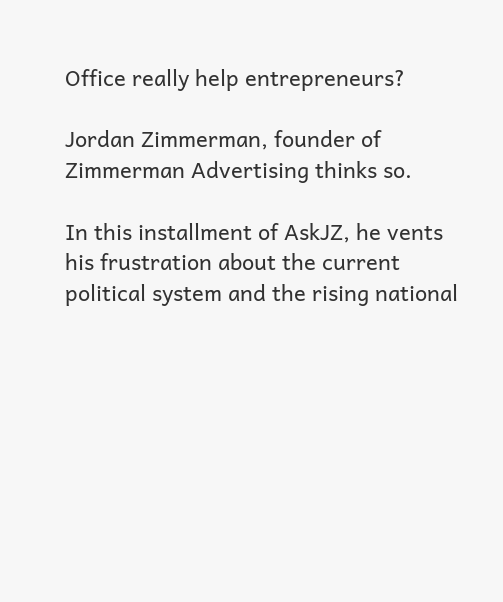Office really help entrepreneurs?

Jordan Zimmerman, founder of Zimmerman Advertising thinks so.

In this installment of AskJZ, he vents his frustration about the current political system and the rising national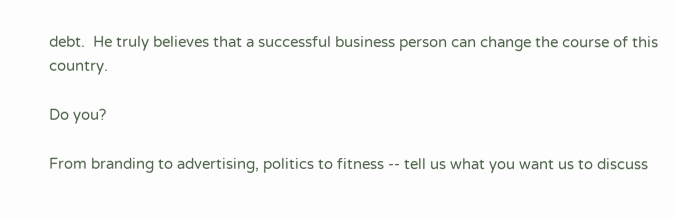debt.  He truly believes that a successful business person can change the course of this country.

Do you?

From branding to advertising, politics to fitness -- tell us what you want us to discuss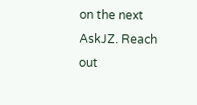on the next AskJZ. Reach out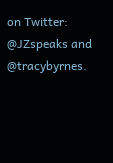on Twitter: @JZspeaks and @tracybyrnes.